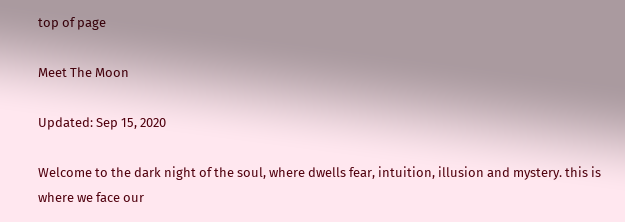top of page

Meet The Moon

Updated: Sep 15, 2020

Welcome to the dark night of the soul, where dwells fear, intuition, illusion and mystery. this is where we face our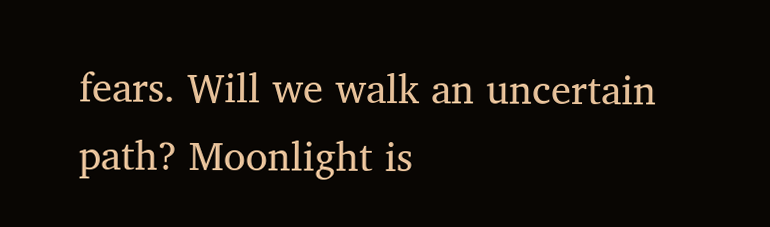fears. Will we walk an uncertain path? Moonlight is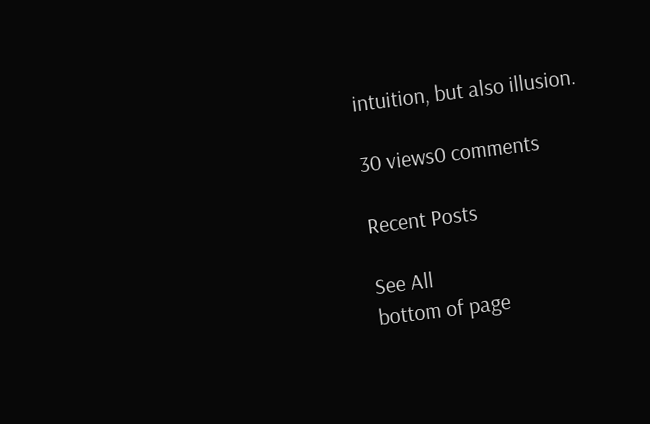intuition, but also illusion.

30 views0 comments

Recent Posts

See All
bottom of page